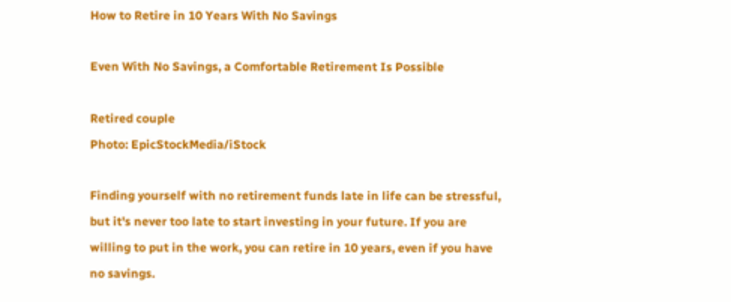How to Retire in 10 Years With No Savings

Even With No Savings, a Comfortable Retirement Is Possible

Retired couple
Photo: EpicStockMedia/iStock

Finding yourself with no retirement funds late in life can be stressful, but it's never too late to start investing in your future. If you are willing to put in the work, you can retire in 10 years, even if you have no savings.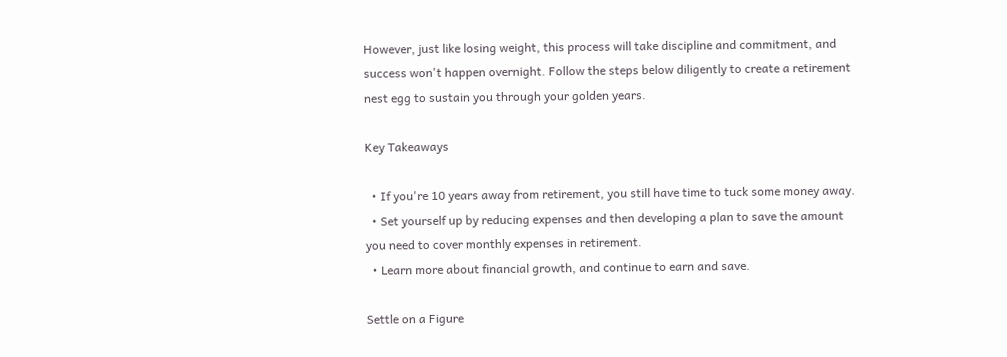However, just like losing weight, this process will take discipline and commitment, and success won't happen overnight. Follow the steps below diligently to create a retirement nest egg to sustain you through your golden years.

Key Takeaways

  • If you're 10 years away from retirement, you still have time to tuck some money away.
  • Set yourself up by reducing expenses and then developing a plan to save the amount you need to cover monthly expenses in retirement.
  • Learn more about financial growth, and continue to earn and save.

Settle on a Figure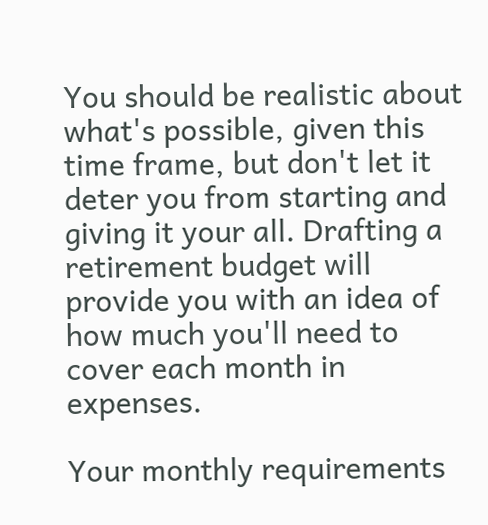You should be realistic about what's possible, given this time frame, but don't let it deter you from starting and giving it your all. Drafting a retirement budget will provide you with an idea of how much you'll need to cover each month in expenses.

Your monthly requirements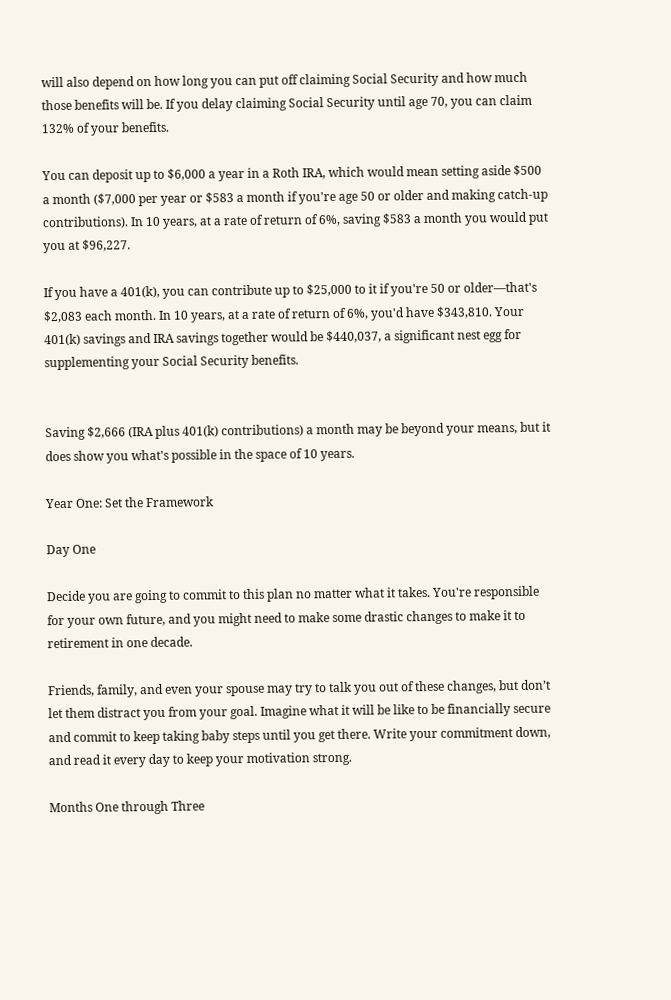will also depend on how long you can put off claiming Social Security and how much those benefits will be. If you delay claiming Social Security until age 70, you can claim 132% of your benefits.

You can deposit up to $6,000 a year in a Roth IRA, which would mean setting aside $500 a month ($7,000 per year or $583 a month if you're age 50 or older and making catch-up contributions). In 10 years, at a rate of return of 6%, saving $583 a month you would put you at $96,227.

If you have a 401(k), you can contribute up to $25,000 to it if you're 50 or older—that's $2,083 each month. In 10 years, at a rate of return of 6%, you'd have $343,810. Your 401(k) savings and IRA savings together would be $440,037, a significant nest egg for supplementing your Social Security benefits.


Saving $2,666 (IRA plus 401(k) contributions) a month may be beyond your means, but it does show you what's possible in the space of 10 years.

Year One: Set the Framework

Day One

Decide you are going to commit to this plan no matter what it takes. You're responsible for your own future, and you might need to make some drastic changes to make it to retirement in one decade.

Friends, family, and even your spouse may try to talk you out of these changes, but don’t let them distract you from your goal. Imagine what it will be like to be financially secure and commit to keep taking baby steps until you get there. Write your commitment down, and read it every day to keep your motivation strong.

Months One through Three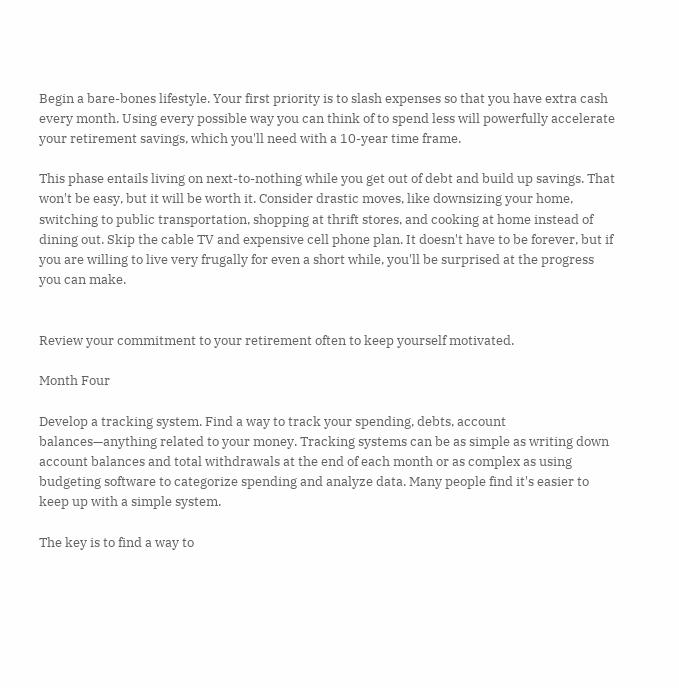Begin a bare-bones lifestyle. Your first priority is to slash expenses so that you have extra cash every month. Using every possible way you can think of to spend less will powerfully accelerate your retirement savings, which you'll need with a 10-year time frame.

This phase entails living on next-to-nothing while you get out of debt and build up savings. That won't be easy, but it will be worth it. Consider drastic moves, like downsizing your home, switching to public transportation, shopping at thrift stores, and cooking at home instead of dining out. Skip the cable TV and expensive cell phone plan. It doesn't have to be forever, but if you are willing to live very frugally for even a short while, you'll be surprised at the progress you can make.


Review your commitment to your retirement often to keep yourself motivated.

Month Four

Develop a tracking system. Find a way to track your spending, debts, account balances—anything related to your money. Tracking systems can be as simple as writing down account balances and total withdrawals at the end of each month or as complex as using budgeting software to categorize spending and analyze data. Many people find it's easier to keep up with a simple system.

The key is to find a way to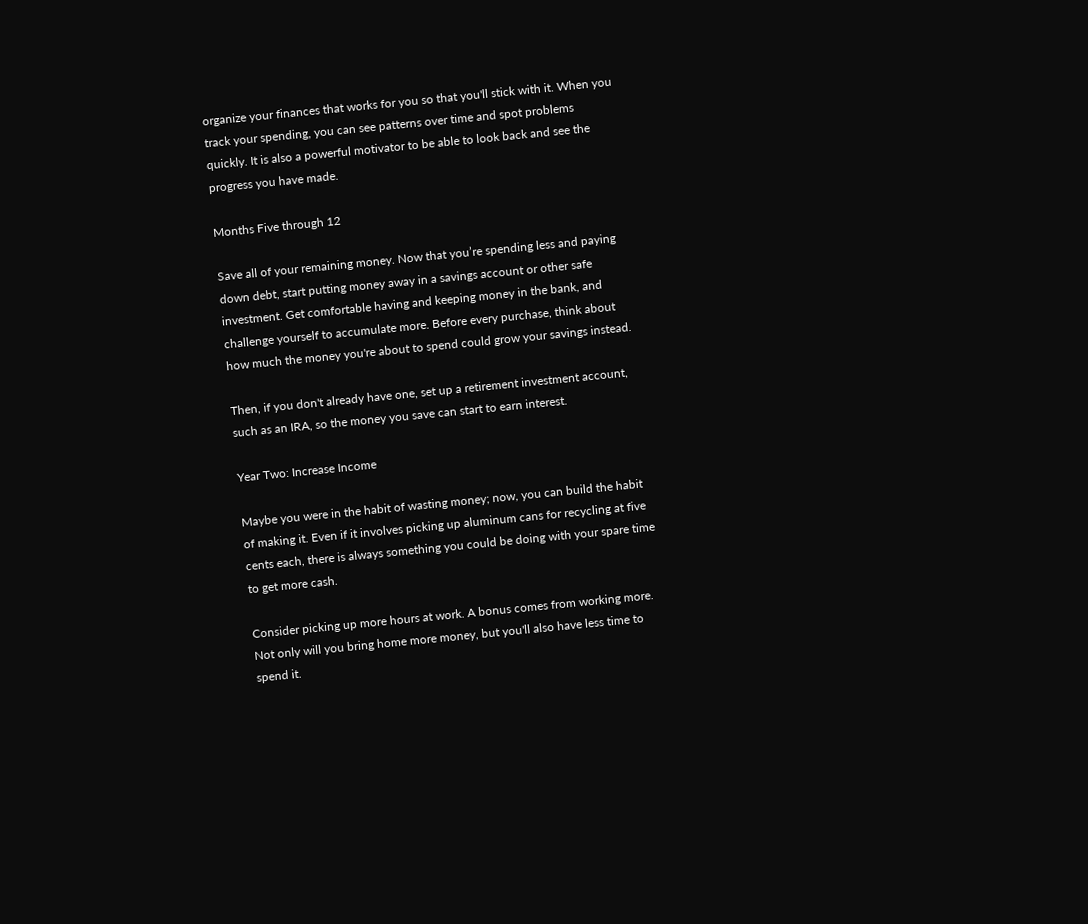organize your finances that works for you so that you'll stick with it. When you track your spending, you can see patterns over time and spot problems quickly. It is also a powerful motivator to be able to look back and see the progress you have made.

Months Five through 12

Save all of your remaining money. Now that you’re spending less and paying down debt, start putting money away in a savings account or other safe investment. Get comfortable having and keeping money in the bank, and challenge yourself to accumulate more. Before every purchase, think about how much the money you're about to spend could grow your savings instead.

Then, if you don't already have one, set up a retirement investment account, such as an IRA, so the money you save can start to earn interest.

Year Two: Increase Income

Maybe you were in the habit of wasting money; now, you can build the habit of making it. Even if it involves picking up aluminum cans for recycling at five cents each, there is always something you could be doing with your spare time to get more cash.

Consider picking up more hours at work. A bonus comes from working more. Not only will you bring home more money, but you'll also have less time to spend it.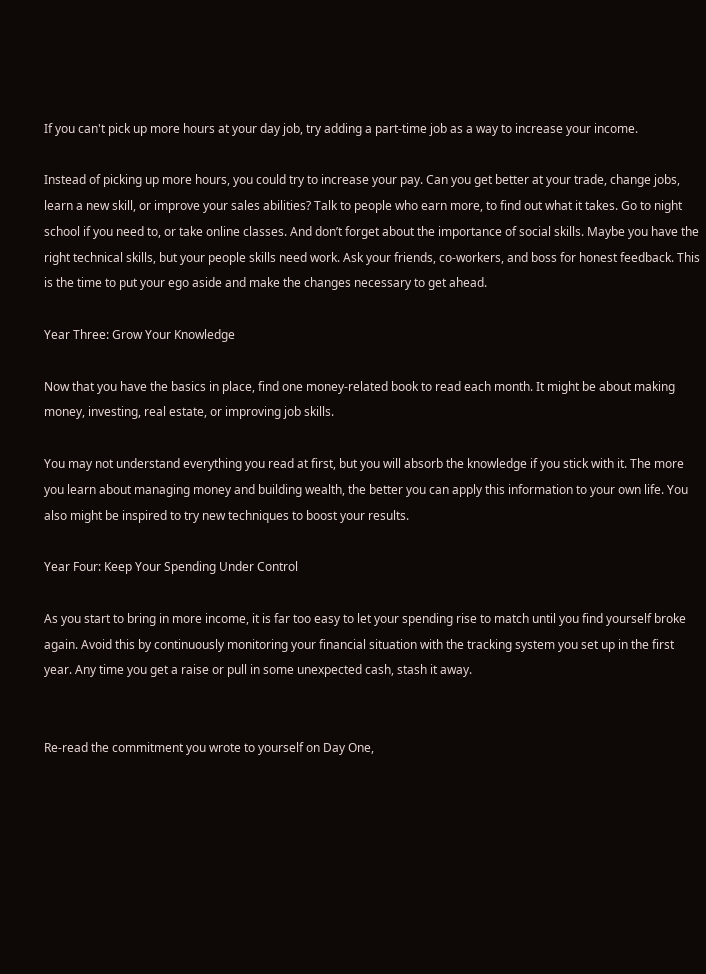If you can't pick up more hours at your day job, try adding a part-time job as a way to increase your income.

Instead of picking up more hours, you could try to increase your pay. Can you get better at your trade, change jobs, learn a new skill, or improve your sales abilities? Talk to people who earn more, to find out what it takes. Go to night school if you need to, or take online classes. And don’t forget about the importance of social skills. Maybe you have the right technical skills, but your people skills need work. Ask your friends, co-workers, and boss for honest feedback. This is the time to put your ego aside and make the changes necessary to get ahead.

Year Three: Grow Your Knowledge

Now that you have the basics in place, find one money-related book to read each month. It might be about making money, investing, real estate, or improving job skills.

You may not understand everything you read at first, but you will absorb the knowledge if you stick with it. The more you learn about managing money and building wealth, the better you can apply this information to your own life. You also might be inspired to try new techniques to boost your results.

Year Four: Keep Your Spending Under Control

As you start to bring in more income, it is far too easy to let your spending rise to match until you find yourself broke again. Avoid this by continuously monitoring your financial situation with the tracking system you set up in the first year. Any time you get a raise or pull in some unexpected cash, stash it away.


Re-read the commitment you wrote to yourself on Day One,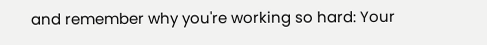and remember why you're working so hard: Your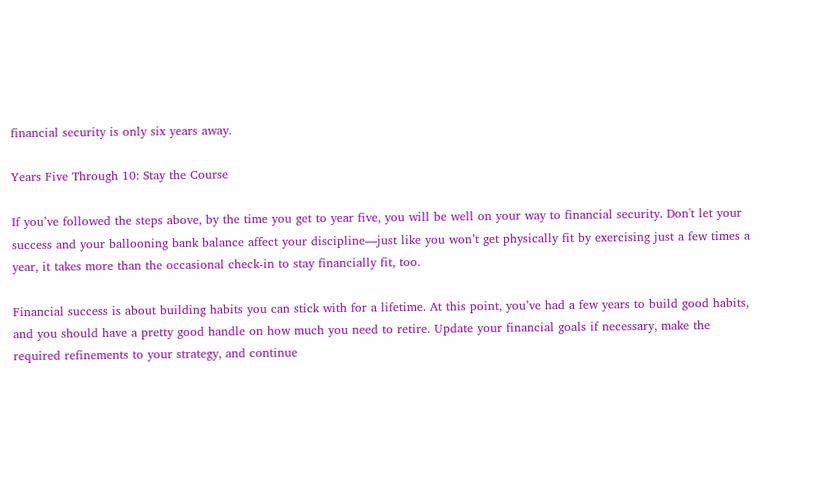financial security is only six years away.

Years Five Through 10: Stay the Course

If you’ve followed the steps above, by the time you get to year five, you will be well on your way to financial security. Don't let your success and your ballooning bank balance affect your discipline—just like you won’t get physically fit by exercising just a few times a year, it takes more than the occasional check-in to stay financially fit, too.

Financial success is about building habits you can stick with for a lifetime. At this point, you’ve had a few years to build good habits, and you should have a pretty good handle on how much you need to retire. Update your financial goals if necessary, make the required refinements to your strategy, and continue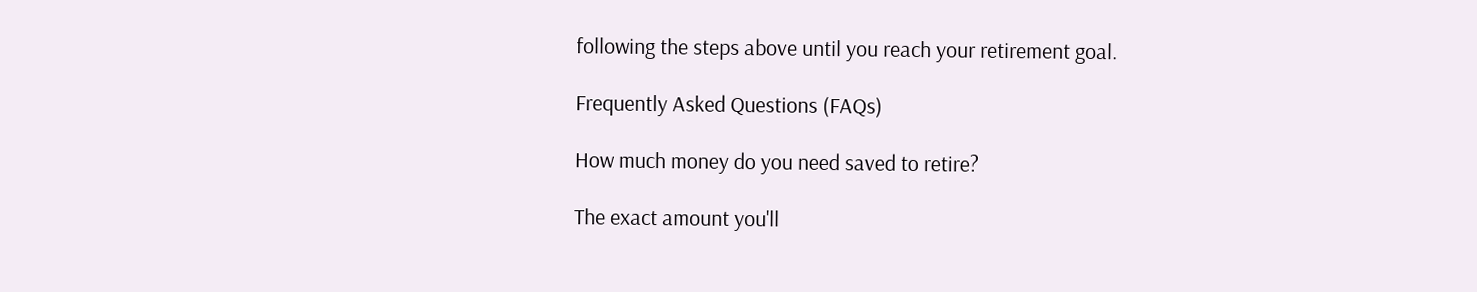following the steps above until you reach your retirement goal.

Frequently Asked Questions (FAQs)

How much money do you need saved to retire?

The exact amount you'll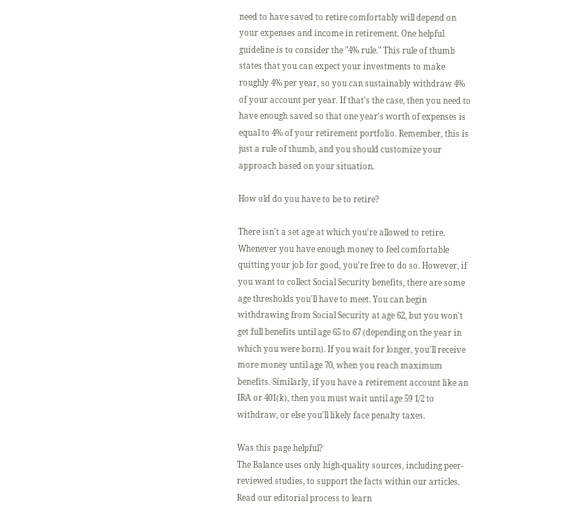need to have saved to retire comfortably will depend on your expenses and income in retirement. One helpful guideline is to consider the "4% rule." This rule of thumb states that you can expect your investments to make roughly 4% per year, so you can sustainably withdraw 4% of your account per year. If that's the case, then you need to have enough saved so that one year's worth of expenses is equal to 4% of your retirement portfolio. Remember, this is just a rule of thumb, and you should customize your approach based on your situation.

How old do you have to be to retire?

There isn't a set age at which you're allowed to retire. Whenever you have enough money to feel comfortable quitting your job for good, you're free to do so. However, if you want to collect Social Security benefits, there are some age thresholds you'll have to meet. You can begin withdrawing from Social Security at age 62, but you won't get full benefits until age 65 to 67 (depending on the year in which you were born). If you wait for longer, you'll receive more money until age 70, when you reach maximum benefits. Similarly, if you have a retirement account like an IRA or 401(k), then you must wait until age 59 1/2 to withdraw, or else you'll likely face penalty taxes.

Was this page helpful?
The Balance uses only high-quality sources, including peer-reviewed studies, to support the facts within our articles. Read our editorial process to learn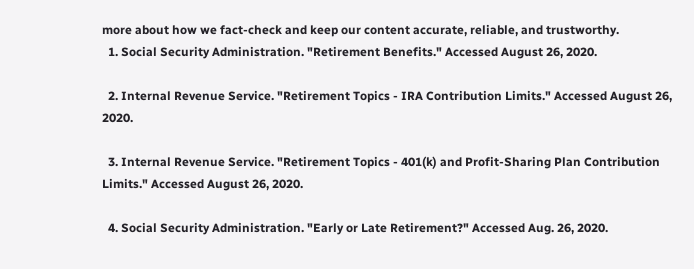more about how we fact-check and keep our content accurate, reliable, and trustworthy.
  1. Social Security Administration. "Retirement Benefits." Accessed August 26, 2020.

  2. Internal Revenue Service. "Retirement Topics - IRA Contribution Limits." Accessed August 26, 2020.

  3. Internal Revenue Service. "Retirement Topics - 401(k) and Profit-Sharing Plan Contribution Limits." Accessed August 26, 2020.

  4. Social Security Administration. "Early or Late Retirement?" Accessed Aug. 26, 2020.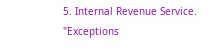5. Internal Revenue Service. "Exceptions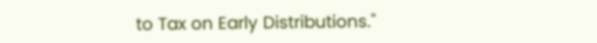to Tax on Early Distributions."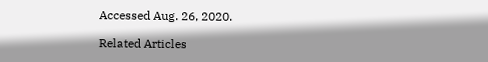Accessed Aug. 26, 2020.

Related Articles